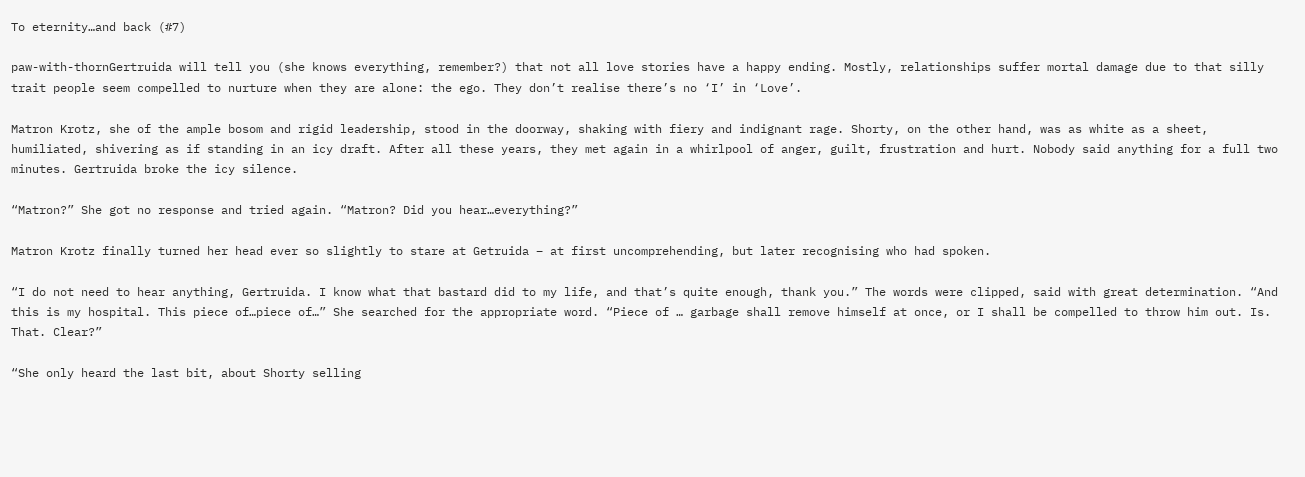To eternity…and back (#7)

paw-with-thornGertruida will tell you (she knows everything, remember?) that not all love stories have a happy ending. Mostly, relationships suffer mortal damage due to that silly trait people seem compelled to nurture when they are alone: the ego. They don’t realise there’s no ‘I’ in ‘Love’.

Matron Krotz, she of the ample bosom and rigid leadership, stood in the doorway, shaking with fiery and indignant rage. Shorty, on the other hand, was as white as a sheet, humiliated, shivering as if standing in an icy draft. After all these years, they met again in a whirlpool of anger, guilt, frustration and hurt. Nobody said anything for a full two minutes. Gertruida broke the icy silence.

“Matron?” She got no response and tried again. “Matron? Did you hear…everything?”

Matron Krotz finally turned her head ever so slightly to stare at Getruida – at first uncomprehending, but later recognising who had spoken.

“I do not need to hear anything, Gertruida. I know what that bastard did to my life, and that’s quite enough, thank you.” The words were clipped, said with great determination. “And this is my hospital. This piece of…piece of…” She searched for the appropriate word. “Piece of … garbage shall remove himself at once, or I shall be compelled to throw him out. Is. That. Clear?”

“She only heard the last bit, about Shorty selling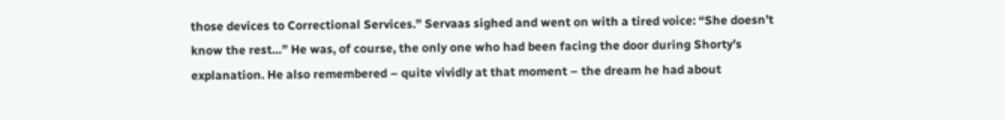those devices to Correctional Services.” Servaas sighed and went on with a tired voice: “She doesn’t know the rest…” He was, of course, the only one who had been facing the door during Shorty’s explanation. He also remembered – quite vividly at that moment – the dream he had about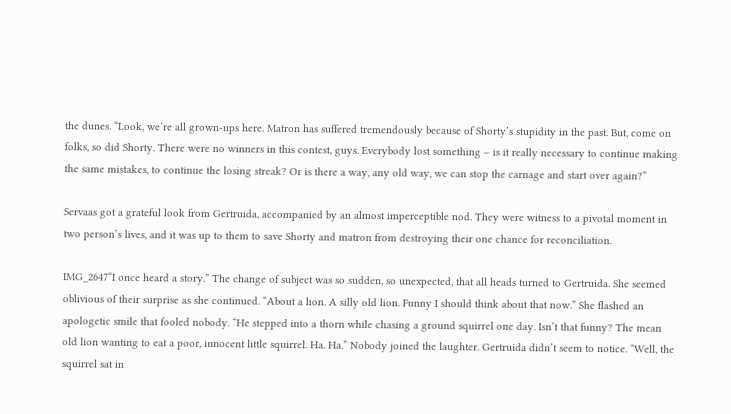the dunes. “Look, we’re all grown-ups here. Matron has suffered tremendously because of Shorty’s stupidity in the past. But, come on folks, so did Shorty. There were no winners in this contest, guys. Everybody lost something – is it really necessary to continue making the same mistakes, to continue the losing streak? Or is there a way, any old way, we can stop the carnage and start over again?”

Servaas got a grateful look from Gertruida, accompanied by an almost imperceptible nod. They were witness to a pivotal moment in two person’s lives, and it was up to them to save Shorty and matron from destroying their one chance for reconciliation.

IMG_2647“I once heard a story.” The change of subject was so sudden, so unexpected, that all heads turned to Gertruida. She seemed oblivious of their surprise as she continued. “About a lion. A silly old lion. Funny I should think about that now.” She flashed an apologetic smile that fooled nobody. “He stepped into a thorn while chasing a ground squirrel one day. Isn’t that funny? The mean old lion wanting to eat a poor, innocent little squirrel. Ha. Ha.” Nobody joined the laughter. Gertruida didn’t seem to notice. “Well, the squirrel sat in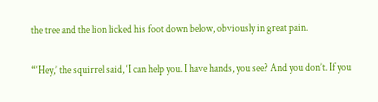the tree and the lion licked his foot down below, obviously in great pain.

“‘Hey,’ the squirrel said, ‘I can help you. I have hands, you see? And you don’t. If you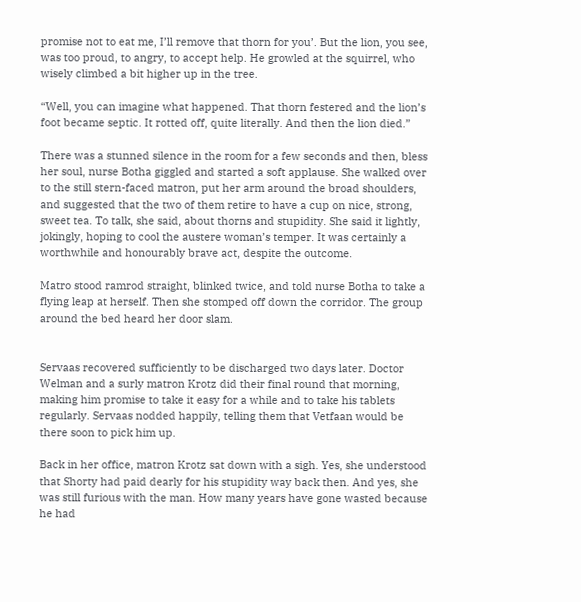promise not to eat me, I’ll remove that thorn for you’. But the lion, you see, was too proud, to angry, to accept help. He growled at the squirrel, who wisely climbed a bit higher up in the tree.

“Well, you can imagine what happened. That thorn festered and the lion’s foot became septic. It rotted off, quite literally. And then the lion died.”

There was a stunned silence in the room for a few seconds and then, bless her soul, nurse Botha giggled and started a soft applause. She walked over to the still stern-faced matron, put her arm around the broad shoulders, and suggested that the two of them retire to have a cup on nice, strong, sweet tea. To talk, she said, about thorns and stupidity. She said it lightly, jokingly, hoping to cool the austere woman’s temper. It was certainly a worthwhile and honourably brave act, despite the outcome.

Matro stood ramrod straight, blinked twice, and told nurse Botha to take a flying leap at herself. Then she stomped off down the corridor. The group around the bed heard her door slam.


Servaas recovered sufficiently to be discharged two days later. Doctor Welman and a surly matron Krotz did their final round that morning, making him promise to take it easy for a while and to take his tablets regularly. Servaas nodded happily, telling them that Vetfaan would be there soon to pick him up.

Back in her office, matron Krotz sat down with a sigh. Yes, she understood that Shorty had paid dearly for his stupidity way back then. And yes, she was still furious with the man. How many years have gone wasted because he had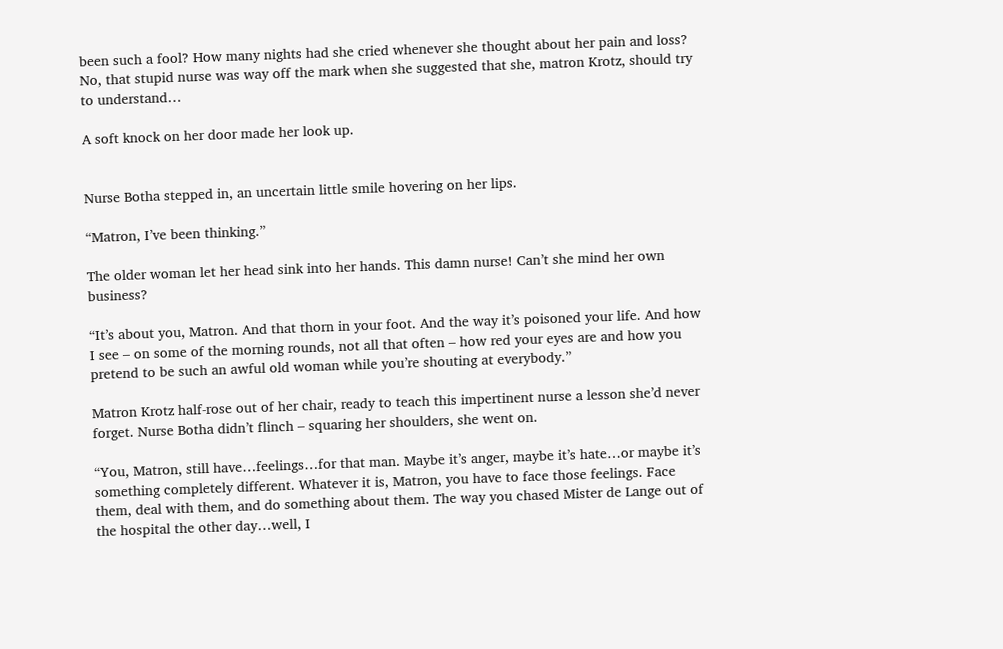been such a fool? How many nights had she cried whenever she thought about her pain and loss? No, that stupid nurse was way off the mark when she suggested that she, matron Krotz, should try to understand…

A soft knock on her door made her look up.


Nurse Botha stepped in, an uncertain little smile hovering on her lips.

“Matron, I’ve been thinking.”

The older woman let her head sink into her hands. This damn nurse! Can’t she mind her own business?

“It’s about you, Matron. And that thorn in your foot. And the way it’s poisoned your life. And how I see – on some of the morning rounds, not all that often – how red your eyes are and how you pretend to be such an awful old woman while you’re shouting at everybody.”

Matron Krotz half-rose out of her chair, ready to teach this impertinent nurse a lesson she’d never forget. Nurse Botha didn’t flinch – squaring her shoulders, she went on.

“You, Matron, still have…feelings…for that man. Maybe it’s anger, maybe it’s hate…or maybe it’s something completely different. Whatever it is, Matron, you have to face those feelings. Face them, deal with them, and do something about them. The way you chased Mister de Lange out of the hospital the other day…well, I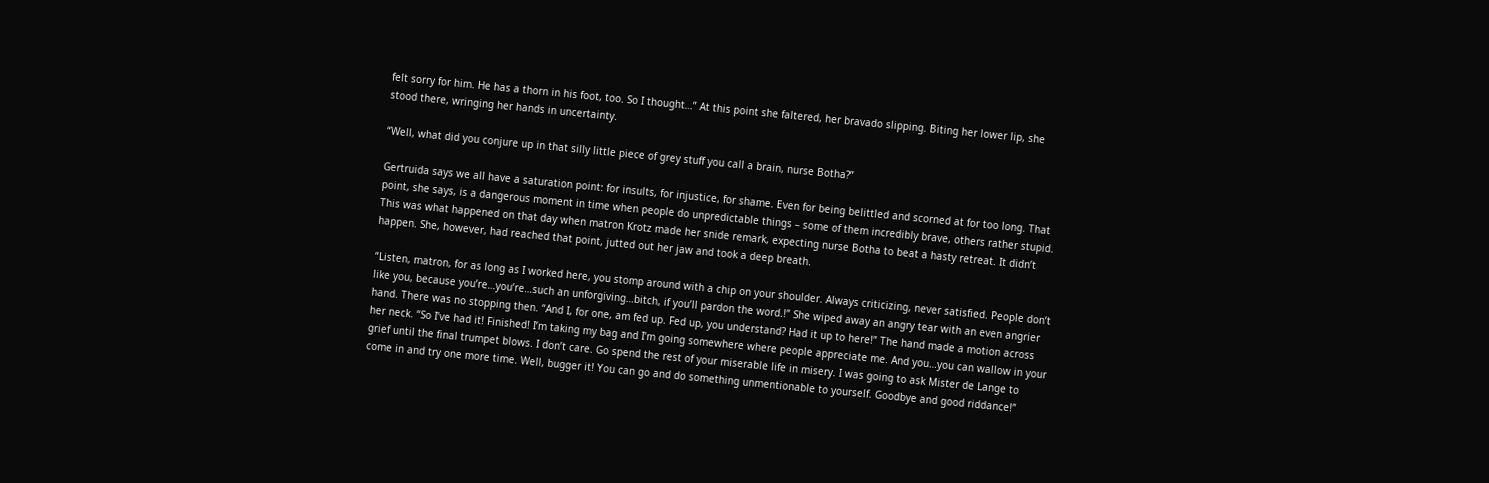felt sorry for him. He has a thorn in his foot, too. So I thought…” At this point she faltered, her bravado slipping. Biting her lower lip, she stood there, wringing her hands in uncertainty.

“Well, what did you conjure up in that silly little piece of grey stuff you call a brain, nurse Botha?”

Gertruida says we all have a saturation point: for insults, for injustice, for shame. Even for being belittled and scorned at for too long. That point, she says, is a dangerous moment in time when people do unpredictable things – some of them incredibly brave, others rather stupid. This was what happened on that day when matron Krotz made her snide remark, expecting nurse Botha to beat a hasty retreat. It didn’t happen. She, however, had reached that point, jutted out her jaw and took a deep breath.

“Listen, matron, for as long as I worked here, you stomp around with a chip on your shoulder. Always criticizing, never satisfied. People don’t like you, because you’re…you’re…such an unforgiving…bitch, if you’ll pardon the word.!” She wiped away an angry tear with an even angrier hand. There was no stopping then. “And I, for one, am fed up. Fed up, you understand? Had it up to here!” The hand made a motion across her neck. “So I’ve had it! Finished! I’m taking my bag and I’m going somewhere where people appreciate me. And you…you can wallow in your grief until the final trumpet blows. I don’t care. Go spend the rest of your miserable life in misery. I was going to ask Mister de Lange to come in and try one more time. Well, bugger it! You can go and do something unmentionable to yourself. Goodbye and good riddance!”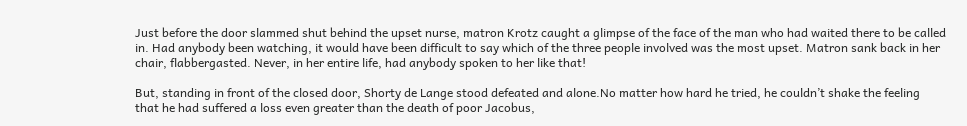Just before the door slammed shut behind the upset nurse, matron Krotz caught a glimpse of the face of the man who had waited there to be called in. Had anybody been watching, it would have been difficult to say which of the three people involved was the most upset. Matron sank back in her chair, flabbergasted. Never, in her entire life, had anybody spoken to her like that!

But, standing in front of the closed door, Shorty de Lange stood defeated and alone.No matter how hard he tried, he couldn’t shake the feeling that he had suffered a loss even greater than the death of poor Jacobus,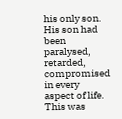his only son. His son had been paralysed, retarded, compromised in every aspect of life. This was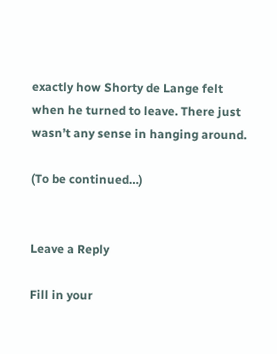exactly how Shorty de Lange felt when he turned to leave. There just wasn’t any sense in hanging around.

(To be continued…)


Leave a Reply

Fill in your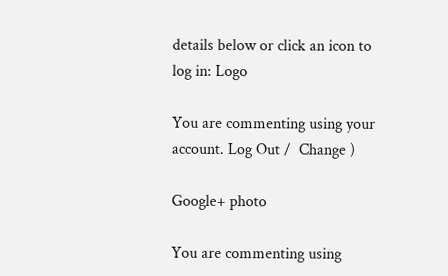details below or click an icon to log in: Logo

You are commenting using your account. Log Out /  Change )

Google+ photo

You are commenting using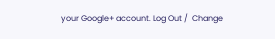your Google+ account. Log Out /  Change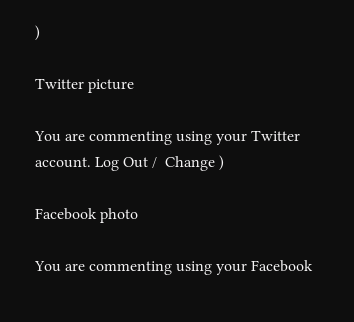)

Twitter picture

You are commenting using your Twitter account. Log Out /  Change )

Facebook photo

You are commenting using your Facebook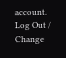account. Log Out /  Change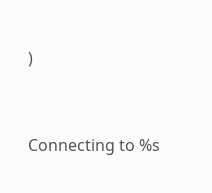)


Connecting to %s